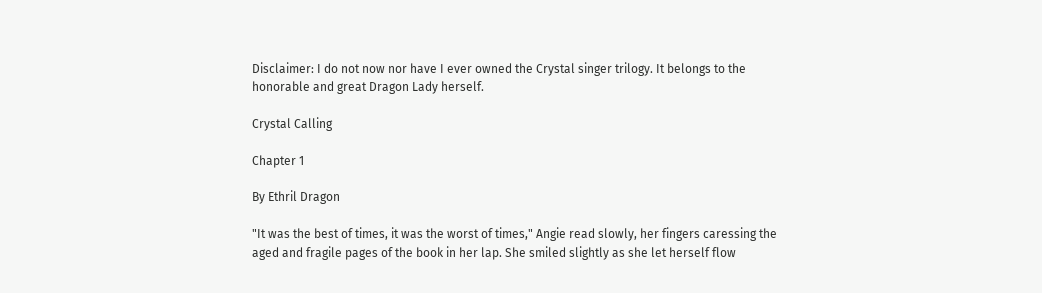Disclaimer: I do not now nor have I ever owned the Crystal singer trilogy. It belongs to the honorable and great Dragon Lady herself.

Crystal Calling

Chapter 1

By Ethril Dragon

"It was the best of times, it was the worst of times," Angie read slowly, her fingers caressing the aged and fragile pages of the book in her lap. She smiled slightly as she let herself flow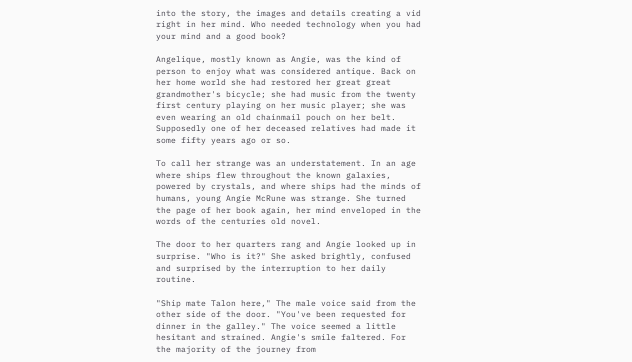into the story, the images and details creating a vid right in her mind. Who needed technology when you had your mind and a good book?

Angelique, mostly known as Angie, was the kind of person to enjoy what was considered antique. Back on her home world she had restored her great great grandmother's bicycle; she had music from the twenty first century playing on her music player; she was even wearing an old chainmail pouch on her belt. Supposedly one of her deceased relatives had made it some fifty years ago or so.

To call her strange was an understatement. In an age where ships flew throughout the known galaxies, powered by crystals, and where ships had the minds of humans, young Angie McRune was strange. She turned the page of her book again, her mind enveloped in the words of the centuries old novel.

The door to her quarters rang and Angie looked up in surprise. "Who is it?" She asked brightly, confused and surprised by the interruption to her daily routine.

"Ship mate Talon here," The male voice said from the other side of the door. "You've been requested for dinner in the galley." The voice seemed a little hesitant and strained. Angie's smile faltered. For the majority of the journey from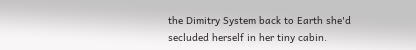the Dimitry System back to Earth she'd secluded herself in her tiny cabin.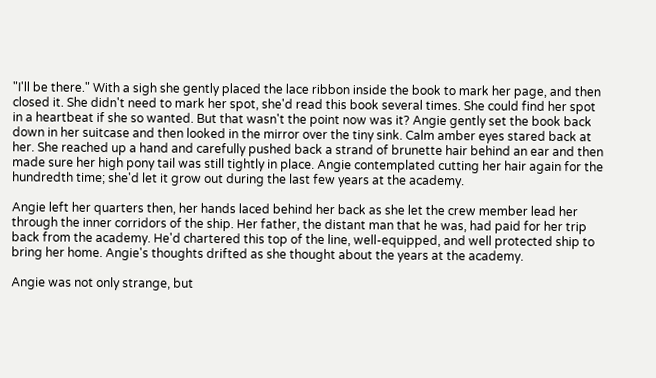"I'll be there." With a sigh she gently placed the lace ribbon inside the book to mark her page, and then closed it. She didn't need to mark her spot, she'd read this book several times. She could find her spot in a heartbeat if she so wanted. But that wasn't the point now was it? Angie gently set the book back down in her suitcase and then looked in the mirror over the tiny sink. Calm amber eyes stared back at her. She reached up a hand and carefully pushed back a strand of brunette hair behind an ear and then made sure her high pony tail was still tightly in place. Angie contemplated cutting her hair again for the hundredth time; she'd let it grow out during the last few years at the academy.

Angie left her quarters then, her hands laced behind her back as she let the crew member lead her through the inner corridors of the ship. Her father, the distant man that he was, had paid for her trip back from the academy. He'd chartered this top of the line, well-equipped, and well protected ship to bring her home. Angie's thoughts drifted as she thought about the years at the academy.

Angie was not only strange, but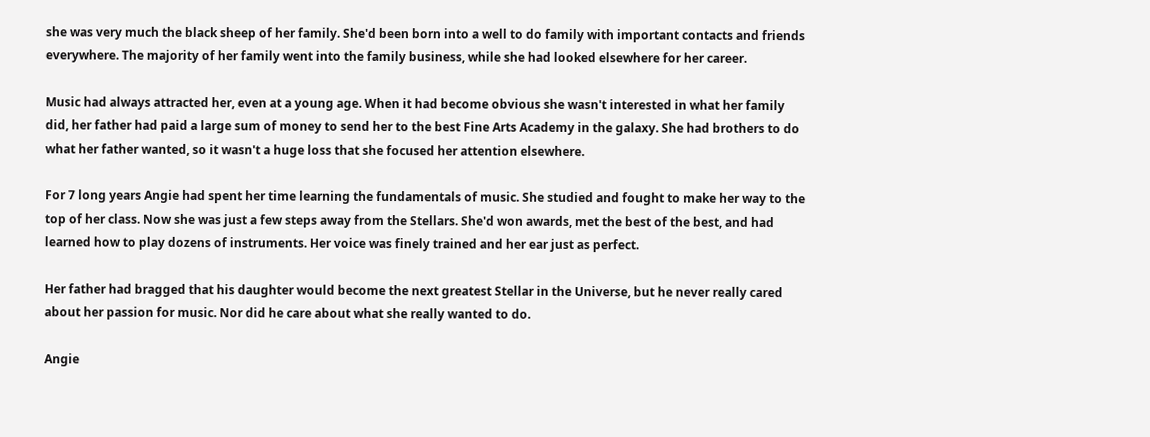she was very much the black sheep of her family. She'd been born into a well to do family with important contacts and friends everywhere. The majority of her family went into the family business, while she had looked elsewhere for her career.

Music had always attracted her, even at a young age. When it had become obvious she wasn't interested in what her family did, her father had paid a large sum of money to send her to the best Fine Arts Academy in the galaxy. She had brothers to do what her father wanted, so it wasn't a huge loss that she focused her attention elsewhere.

For 7 long years Angie had spent her time learning the fundamentals of music. She studied and fought to make her way to the top of her class. Now she was just a few steps away from the Stellars. She'd won awards, met the best of the best, and had learned how to play dozens of instruments. Her voice was finely trained and her ear just as perfect.

Her father had bragged that his daughter would become the next greatest Stellar in the Universe, but he never really cared about her passion for music. Nor did he care about what she really wanted to do.

Angie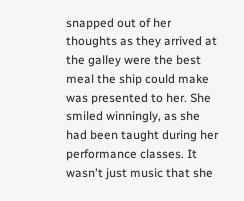snapped out of her thoughts as they arrived at the galley were the best meal the ship could make was presented to her. She smiled winningly, as she had been taught during her performance classes. It wasn't just music that she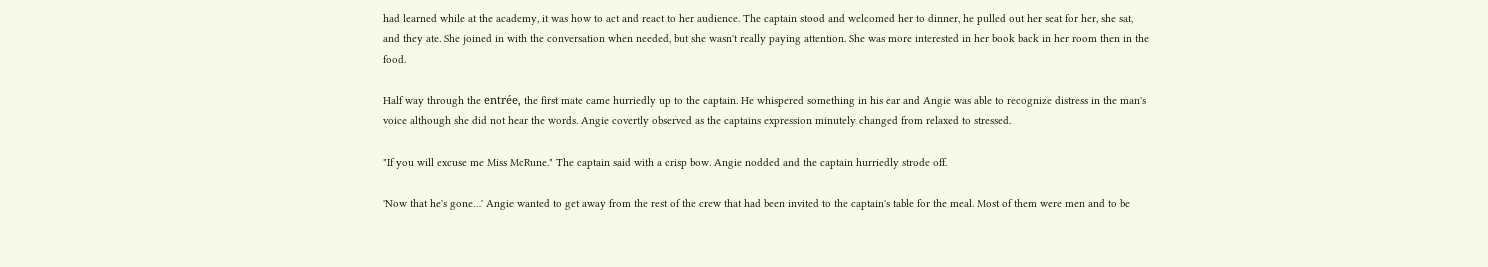had learned while at the academy, it was how to act and react to her audience. The captain stood and welcomed her to dinner, he pulled out her seat for her, she sat, and they ate. She joined in with the conversation when needed, but she wasn't really paying attention. She was more interested in her book back in her room then in the food.

Half way through the entrée, the first mate came hurriedly up to the captain. He whispered something in his ear and Angie was able to recognize distress in the man's voice although she did not hear the words. Angie covertly observed as the captains expression minutely changed from relaxed to stressed.

"If you will excuse me Miss McRune." The captain said with a crisp bow. Angie nodded and the captain hurriedly strode off.

'Now that he's gone…' Angie wanted to get away from the rest of the crew that had been invited to the captain's table for the meal. Most of them were men and to be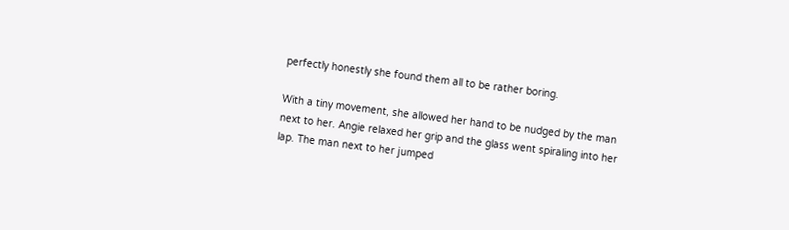perfectly honestly she found them all to be rather boring.

With a tiny movement, she allowed her hand to be nudged by the man next to her. Angie relaxed her grip and the glass went spiraling into her lap. The man next to her jumped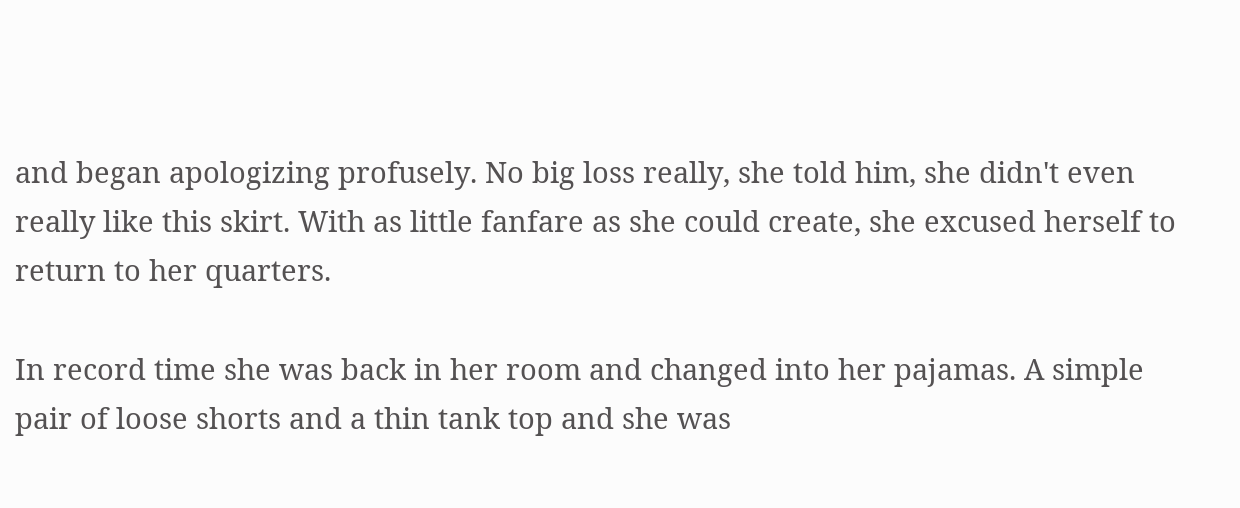and began apologizing profusely. No big loss really, she told him, she didn't even really like this skirt. With as little fanfare as she could create, she excused herself to return to her quarters.

In record time she was back in her room and changed into her pajamas. A simple pair of loose shorts and a thin tank top and she was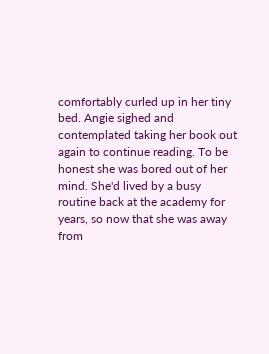comfortably curled up in her tiny bed. Angie sighed and contemplated taking her book out again to continue reading. To be honest she was bored out of her mind. She'd lived by a busy routine back at the academy for years, so now that she was away from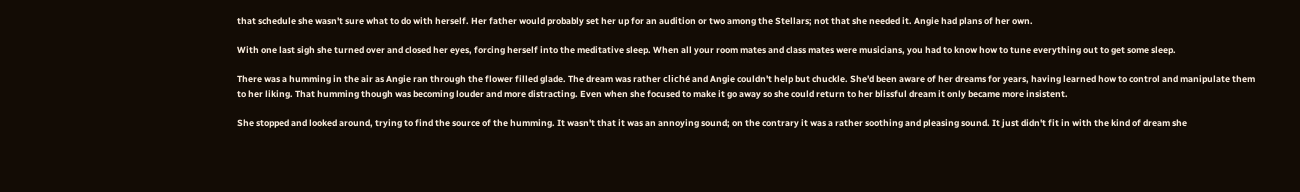that schedule she wasn't sure what to do with herself. Her father would probably set her up for an audition or two among the Stellars; not that she needed it. Angie had plans of her own.

With one last sigh she turned over and closed her eyes, forcing herself into the meditative sleep. When all your room mates and class mates were musicians, you had to know how to tune everything out to get some sleep.

There was a humming in the air as Angie ran through the flower filled glade. The dream was rather cliché and Angie couldn't help but chuckle. She'd been aware of her dreams for years, having learned how to control and manipulate them to her liking. That humming though was becoming louder and more distracting. Even when she focused to make it go away so she could return to her blissful dream it only became more insistent.

She stopped and looked around, trying to find the source of the humming. It wasn't that it was an annoying sound; on the contrary it was a rather soothing and pleasing sound. It just didn't fit in with the kind of dream she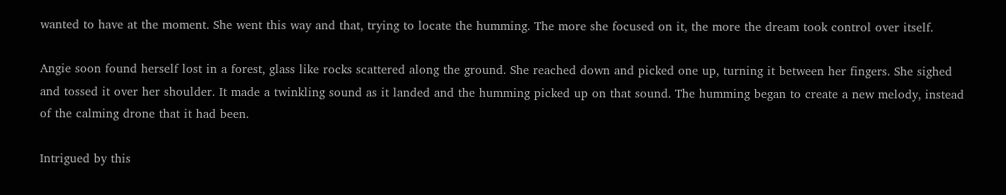wanted to have at the moment. She went this way and that, trying to locate the humming. The more she focused on it, the more the dream took control over itself.

Angie soon found herself lost in a forest, glass like rocks scattered along the ground. She reached down and picked one up, turning it between her fingers. She sighed and tossed it over her shoulder. It made a twinkling sound as it landed and the humming picked up on that sound. The humming began to create a new melody, instead of the calming drone that it had been.

Intrigued by this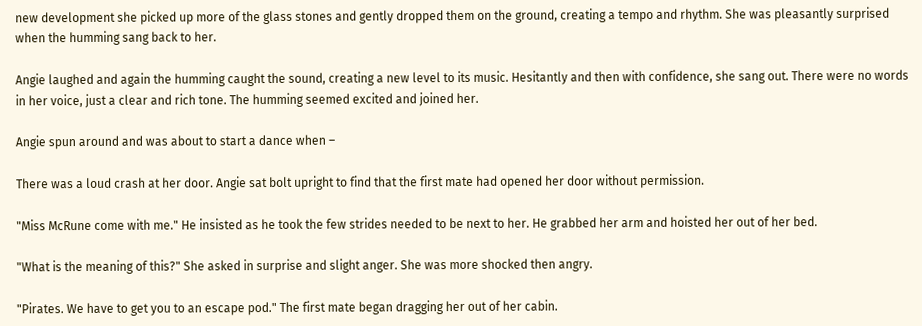new development she picked up more of the glass stones and gently dropped them on the ground, creating a tempo and rhythm. She was pleasantly surprised when the humming sang back to her.

Angie laughed and again the humming caught the sound, creating a new level to its music. Hesitantly and then with confidence, she sang out. There were no words in her voice, just a clear and rich tone. The humming seemed excited and joined her.

Angie spun around and was about to start a dance when –

There was a loud crash at her door. Angie sat bolt upright to find that the first mate had opened her door without permission.

"Miss McRune come with me." He insisted as he took the few strides needed to be next to her. He grabbed her arm and hoisted her out of her bed.

"What is the meaning of this?" She asked in surprise and slight anger. She was more shocked then angry.

"Pirates. We have to get you to an escape pod." The first mate began dragging her out of her cabin.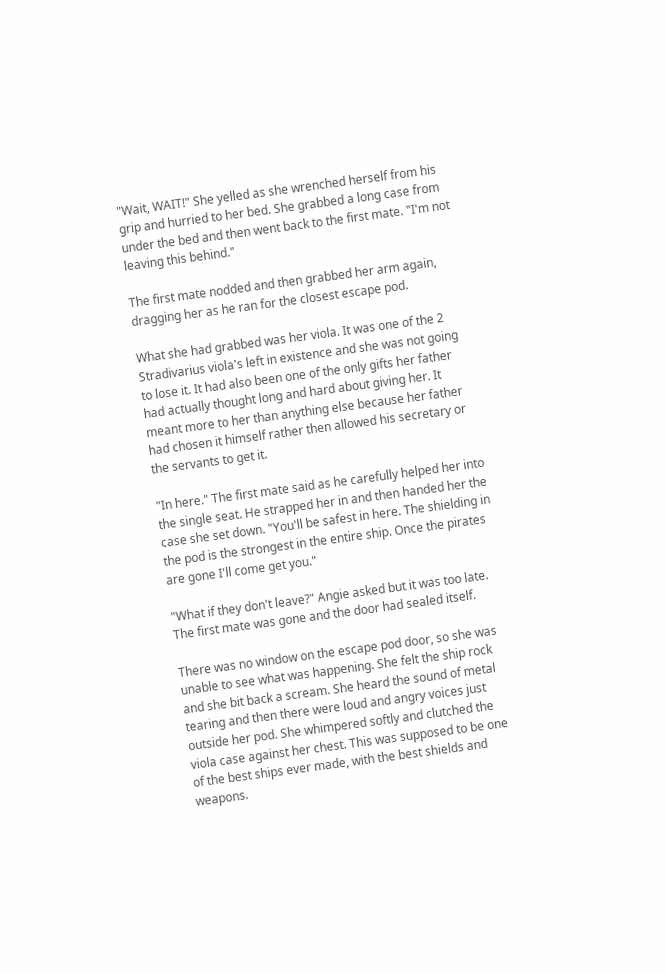"Wait, WAIT!" She yelled as she wrenched herself from his grip and hurried to her bed. She grabbed a long case from under the bed and then went back to the first mate. "I'm not leaving this behind."

The first mate nodded and then grabbed her arm again, dragging her as he ran for the closest escape pod.

What she had grabbed was her viola. It was one of the 2 Stradivarius viola's left in existence and she was not going to lose it. It had also been one of the only gifts her father had actually thought long and hard about giving her. It meant more to her than anything else because her father had chosen it himself rather then allowed his secretary or the servants to get it.

"In here." The first mate said as he carefully helped her into the single seat. He strapped her in and then handed her the case she set down. "You'll be safest in here. The shielding in the pod is the strongest in the entire ship. Once the pirates are gone I'll come get you."

"What if they don't leave?" Angie asked but it was too late. The first mate was gone and the door had sealed itself.

There was no window on the escape pod door, so she was unable to see what was happening. She felt the ship rock and she bit back a scream. She heard the sound of metal tearing and then there were loud and angry voices just outside her pod. She whimpered softly and clutched the viola case against her chest. This was supposed to be one of the best ships ever made, with the best shields and weapons.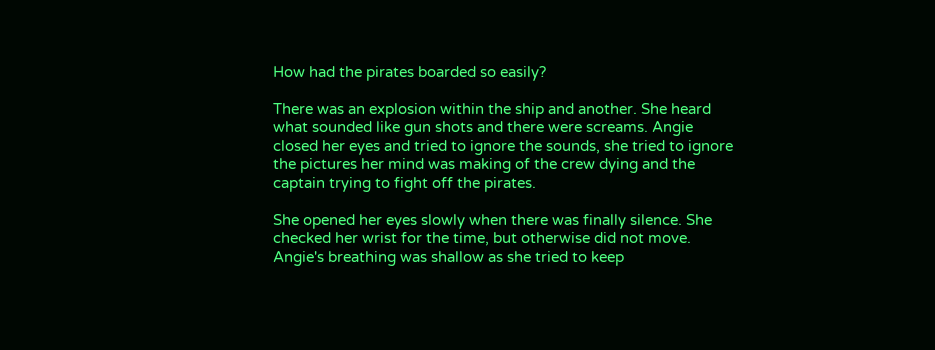How had the pirates boarded so easily?

There was an explosion within the ship and another. She heard what sounded like gun shots and there were screams. Angie closed her eyes and tried to ignore the sounds, she tried to ignore the pictures her mind was making of the crew dying and the captain trying to fight off the pirates.

She opened her eyes slowly when there was finally silence. She checked her wrist for the time, but otherwise did not move. Angie's breathing was shallow as she tried to keep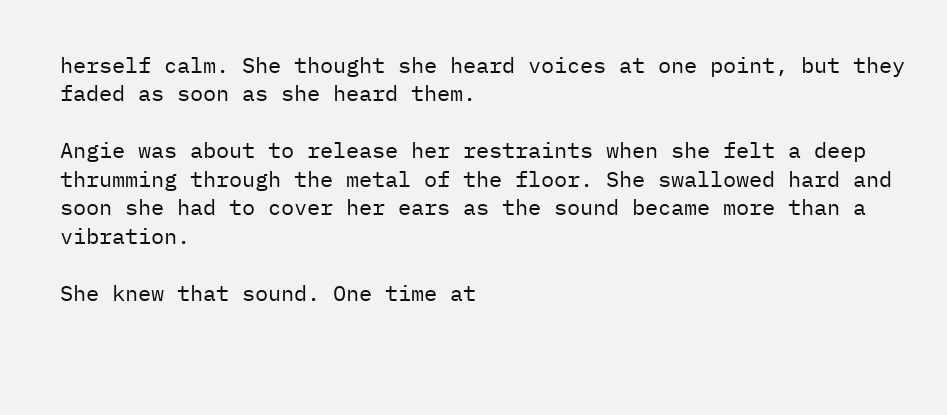herself calm. She thought she heard voices at one point, but they faded as soon as she heard them.

Angie was about to release her restraints when she felt a deep thrumming through the metal of the floor. She swallowed hard and soon she had to cover her ears as the sound became more than a vibration.

She knew that sound. One time at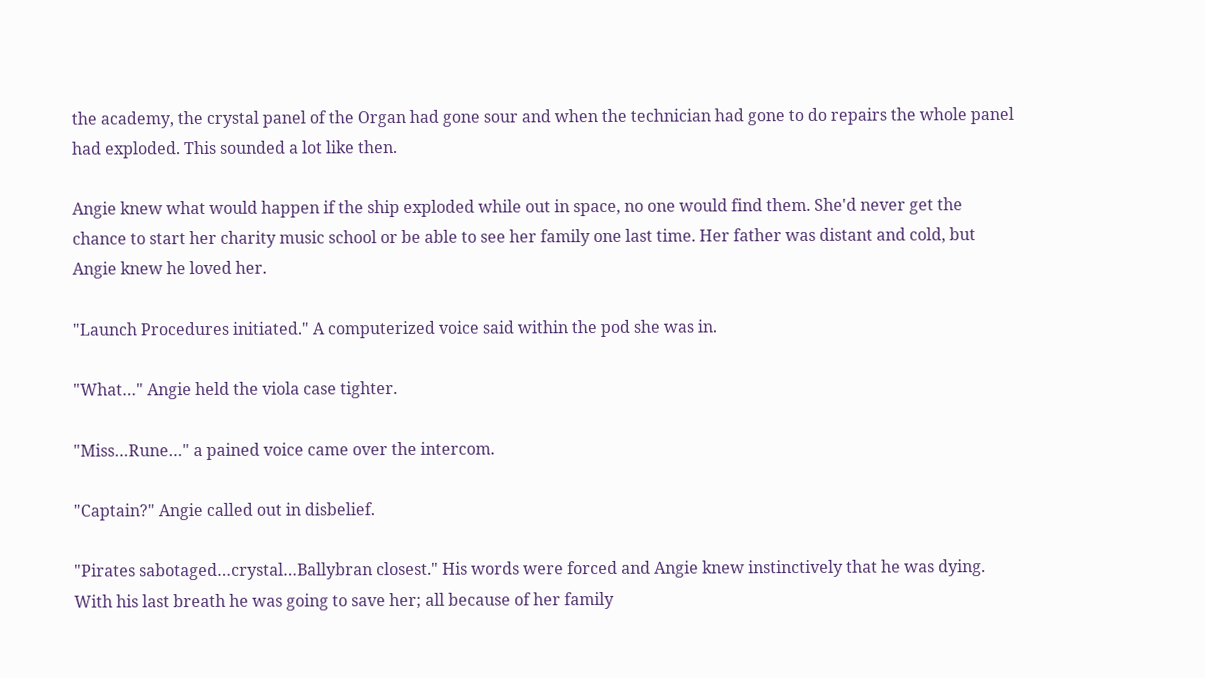the academy, the crystal panel of the Organ had gone sour and when the technician had gone to do repairs the whole panel had exploded. This sounded a lot like then.

Angie knew what would happen if the ship exploded while out in space, no one would find them. She'd never get the chance to start her charity music school or be able to see her family one last time. Her father was distant and cold, but Angie knew he loved her.

"Launch Procedures initiated." A computerized voice said within the pod she was in.

"What…" Angie held the viola case tighter.

"Miss…Rune…" a pained voice came over the intercom.

"Captain?" Angie called out in disbelief.

"Pirates sabotaged…crystal…Ballybran closest." His words were forced and Angie knew instinctively that he was dying. With his last breath he was going to save her; all because of her family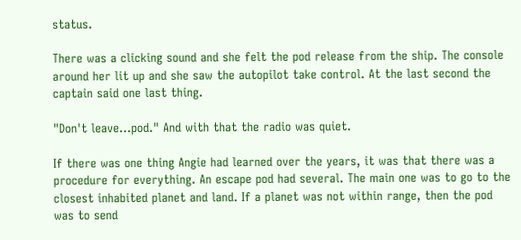status.

There was a clicking sound and she felt the pod release from the ship. The console around her lit up and she saw the autopilot take control. At the last second the captain said one last thing.

"Don't leave…pod." And with that the radio was quiet.

If there was one thing Angie had learned over the years, it was that there was a procedure for everything. An escape pod had several. The main one was to go to the closest inhabited planet and land. If a planet was not within range, then the pod was to send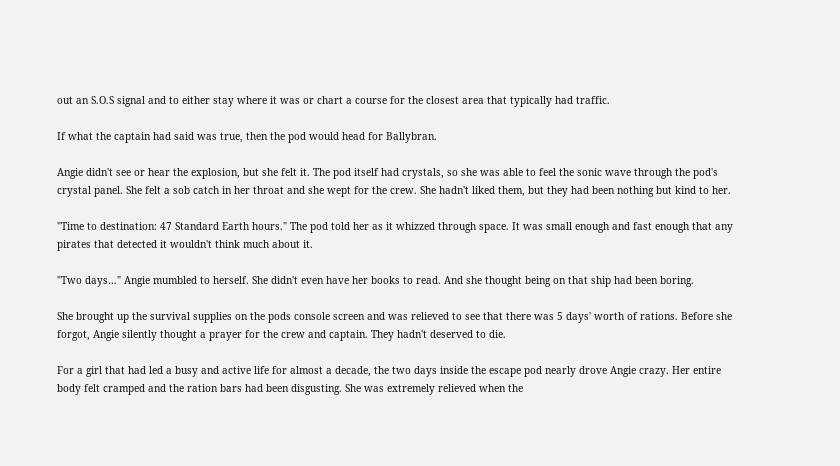out an S.O.S signal and to either stay where it was or chart a course for the closest area that typically had traffic.

If what the captain had said was true, then the pod would head for Ballybran.

Angie didn't see or hear the explosion, but she felt it. The pod itself had crystals, so she was able to feel the sonic wave through the pod's crystal panel. She felt a sob catch in her throat and she wept for the crew. She hadn't liked them, but they had been nothing but kind to her.

"Time to destination: 47 Standard Earth hours." The pod told her as it whizzed through space. It was small enough and fast enough that any pirates that detected it wouldn't think much about it.

"Two days…" Angie mumbled to herself. She didn't even have her books to read. And she thought being on that ship had been boring.

She brought up the survival supplies on the pods console screen and was relieved to see that there was 5 days' worth of rations. Before she forgot, Angie silently thought a prayer for the crew and captain. They hadn't deserved to die.

For a girl that had led a busy and active life for almost a decade, the two days inside the escape pod nearly drove Angie crazy. Her entire body felt cramped and the ration bars had been disgusting. She was extremely relieved when the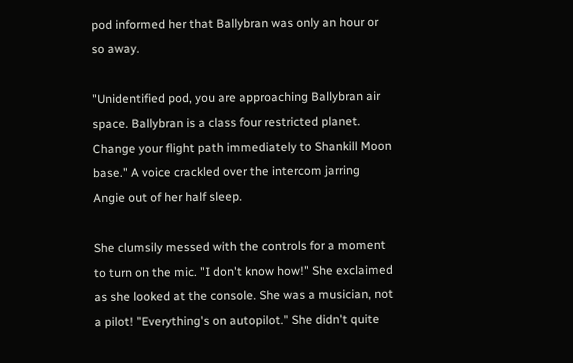pod informed her that Ballybran was only an hour or so away.

"Unidentified pod, you are approaching Ballybran air space. Ballybran is a class four restricted planet. Change your flight path immediately to Shankill Moon base." A voice crackled over the intercom jarring Angie out of her half sleep.

She clumsily messed with the controls for a moment to turn on the mic. "I don't know how!" She exclaimed as she looked at the console. She was a musician, not a pilot! "Everything's on autopilot." She didn't quite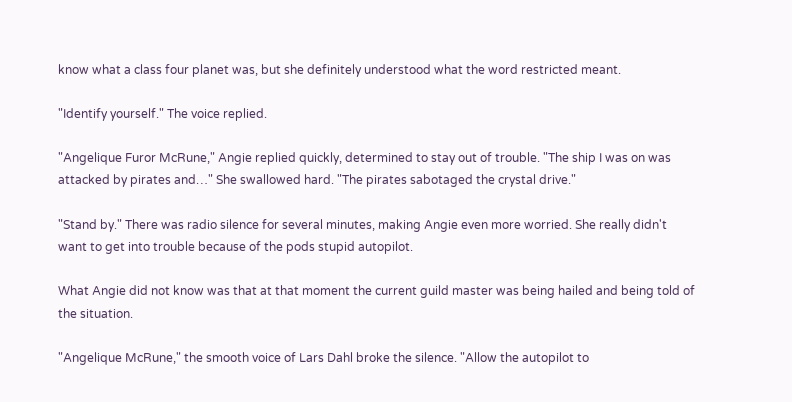know what a class four planet was, but she definitely understood what the word restricted meant.

"Identify yourself." The voice replied.

"Angelique Furor McRune," Angie replied quickly, determined to stay out of trouble. "The ship I was on was attacked by pirates and…" She swallowed hard. "The pirates sabotaged the crystal drive."

"Stand by." There was radio silence for several minutes, making Angie even more worried. She really didn't want to get into trouble because of the pods stupid autopilot.

What Angie did not know was that at that moment the current guild master was being hailed and being told of the situation.

"Angelique McRune," the smooth voice of Lars Dahl broke the silence. "Allow the autopilot to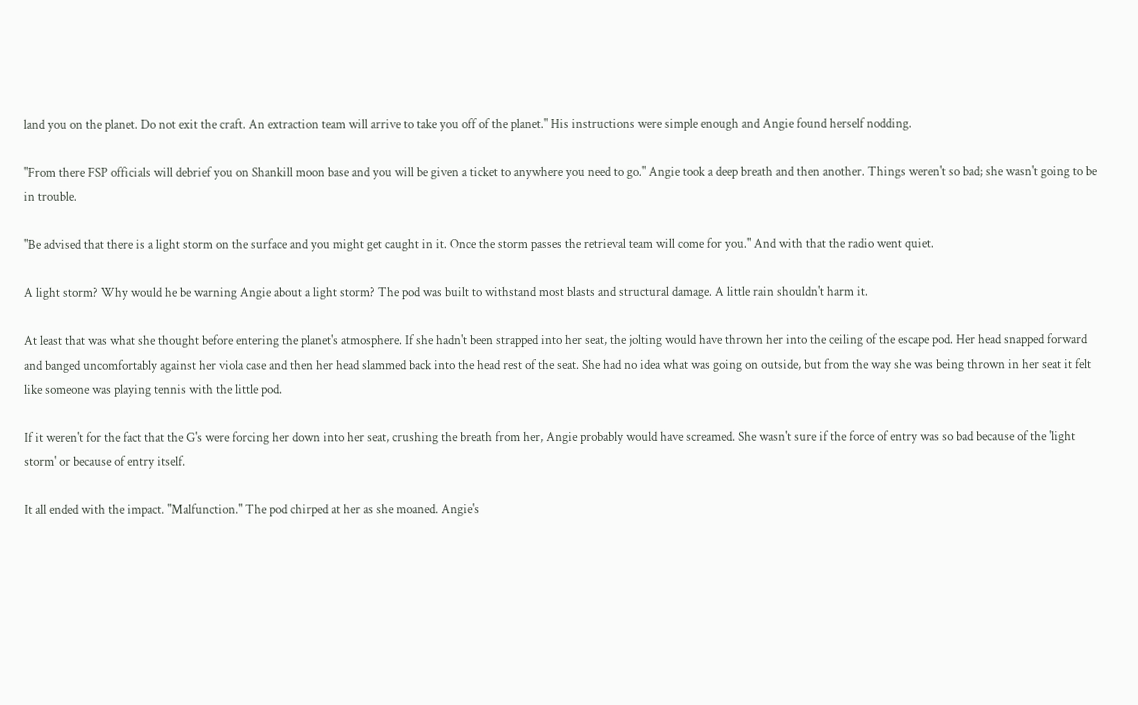land you on the planet. Do not exit the craft. An extraction team will arrive to take you off of the planet." His instructions were simple enough and Angie found herself nodding.

"From there FSP officials will debrief you on Shankill moon base and you will be given a ticket to anywhere you need to go." Angie took a deep breath and then another. Things weren't so bad; she wasn't going to be in trouble.

"Be advised that there is a light storm on the surface and you might get caught in it. Once the storm passes the retrieval team will come for you." And with that the radio went quiet.

A light storm? Why would he be warning Angie about a light storm? The pod was built to withstand most blasts and structural damage. A little rain shouldn't harm it.

At least that was what she thought before entering the planet's atmosphere. If she hadn't been strapped into her seat, the jolting would have thrown her into the ceiling of the escape pod. Her head snapped forward and banged uncomfortably against her viola case and then her head slammed back into the head rest of the seat. She had no idea what was going on outside, but from the way she was being thrown in her seat it felt like someone was playing tennis with the little pod.

If it weren't for the fact that the G's were forcing her down into her seat, crushing the breath from her, Angie probably would have screamed. She wasn't sure if the force of entry was so bad because of the 'light storm' or because of entry itself.

It all ended with the impact. "Malfunction." The pod chirped at her as she moaned. Angie's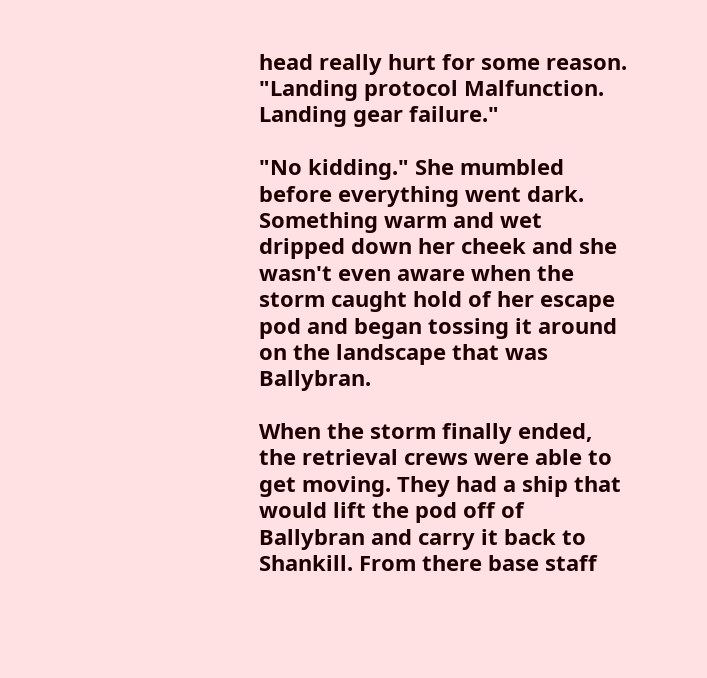head really hurt for some reason. "Landing protocol Malfunction. Landing gear failure."

"No kidding." She mumbled before everything went dark. Something warm and wet dripped down her cheek and she wasn't even aware when the storm caught hold of her escape pod and began tossing it around on the landscape that was Ballybran.

When the storm finally ended, the retrieval crews were able to get moving. They had a ship that would lift the pod off of Ballybran and carry it back to Shankill. From there base staff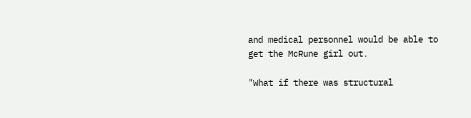and medical personnel would be able to get the McRune girl out.

"What if there was structural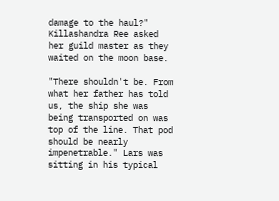damage to the haul?" Killashandra Ree asked her guild master as they waited on the moon base.

"There shouldn't be. From what her father has told us, the ship she was being transported on was top of the line. That pod should be nearly impenetrable." Lars was sitting in his typical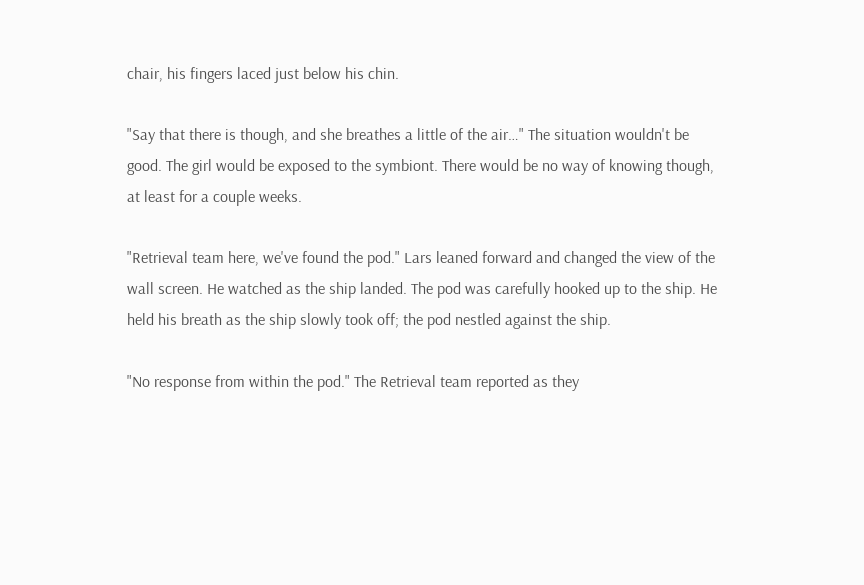chair, his fingers laced just below his chin.

"Say that there is though, and she breathes a little of the air…" The situation wouldn't be good. The girl would be exposed to the symbiont. There would be no way of knowing though, at least for a couple weeks.

"Retrieval team here, we've found the pod." Lars leaned forward and changed the view of the wall screen. He watched as the ship landed. The pod was carefully hooked up to the ship. He held his breath as the ship slowly took off; the pod nestled against the ship.

"No response from within the pod." The Retrieval team reported as they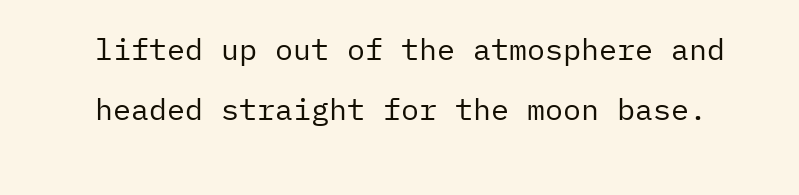lifted up out of the atmosphere and headed straight for the moon base.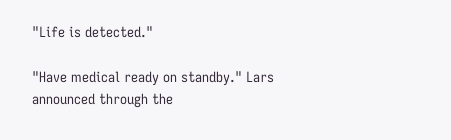"Life is detected."

"Have medical ready on standby." Lars announced through the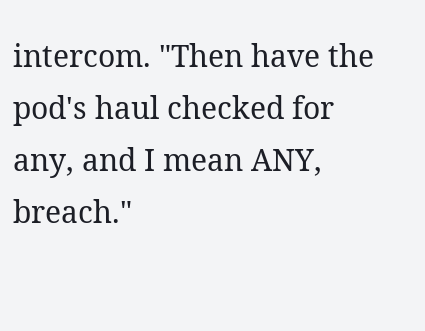intercom. "Then have the pod's haul checked for any, and I mean ANY, breach."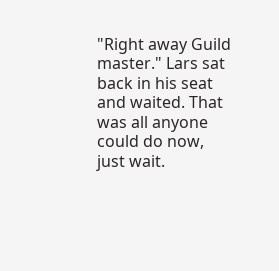"Right away Guild master." Lars sat back in his seat and waited. That was all anyone could do now, just wait.